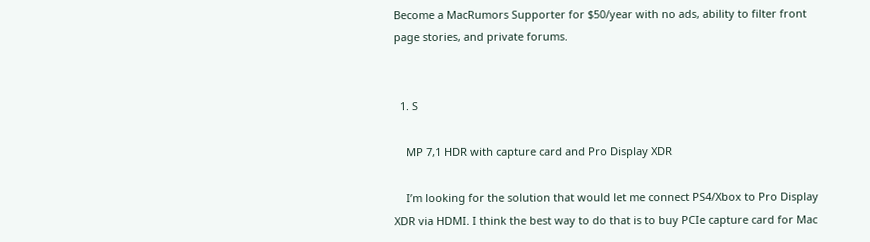Become a MacRumors Supporter for $50/year with no ads, ability to filter front page stories, and private forums.


  1. S

    MP 7,1 HDR with capture card and Pro Display XDR

    I’m looking for the solution that would let me connect PS4/Xbox to Pro Display XDR via HDMI. I think the best way to do that is to buy PCIe capture card for Mac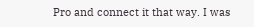Pro and connect it that way. I was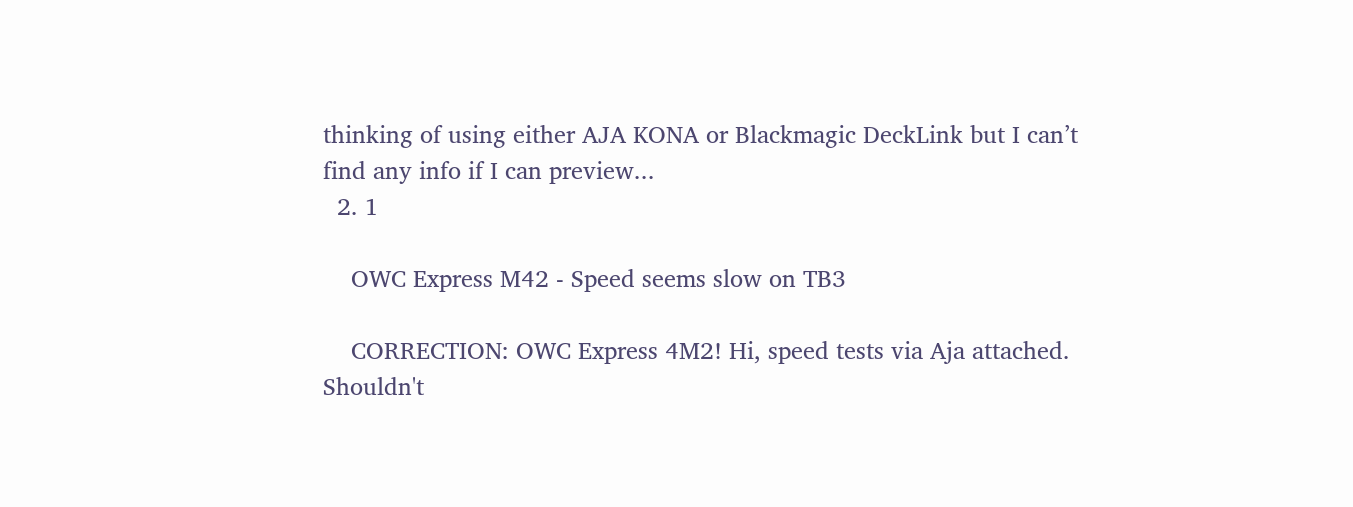thinking of using either AJA KONA or Blackmagic DeckLink but I can’t find any info if I can preview...
  2. 1

    OWC Express M42 - Speed seems slow on TB3

    CORRECTION: OWC Express 4M2! Hi, speed tests via Aja attached. Shouldn't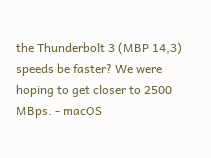the Thunderbolt 3 (MBP 14,3) speeds be faster? We were hoping to get closer to 2500 MBps. - macOS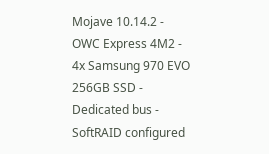Mojave 10.14.2 - OWC Express 4M2 - 4x Samsung 970 EVO 256GB SSD - Dedicated bus - SoftRAID configured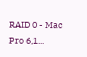RAID 0 - Mac Pro 6,1...